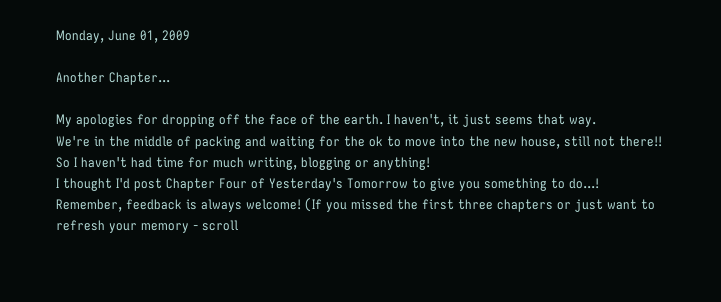Monday, June 01, 2009

Another Chapter...

My apologies for dropping off the face of the earth. I haven't, it just seems that way.
We're in the middle of packing and waiting for the ok to move into the new house, still not there!!
So I haven't had time for much writing, blogging or anything!
I thought I'd post Chapter Four of Yesterday's Tomorrow to give you something to do...!
Remember, feedback is always welcome! (If you missed the first three chapters or just want to refresh your memory - scroll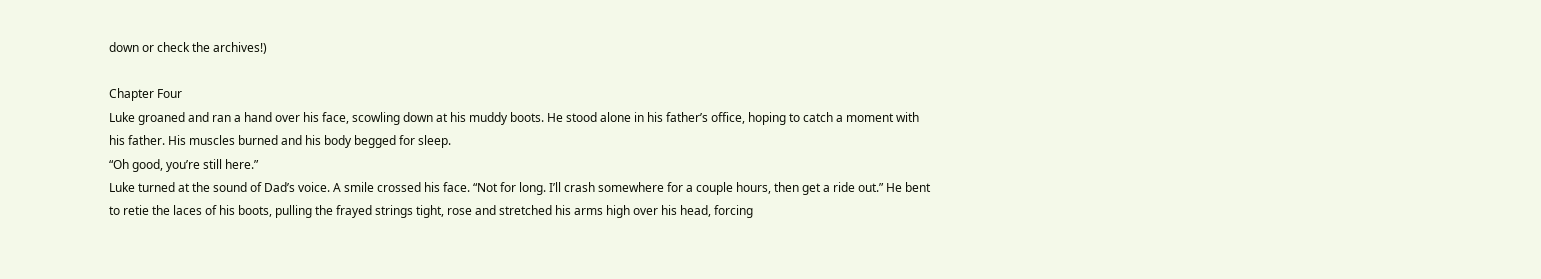down or check the archives!)

Chapter Four
Luke groaned and ran a hand over his face, scowling down at his muddy boots. He stood alone in his father’s office, hoping to catch a moment with his father. His muscles burned and his body begged for sleep.
“Oh good, you’re still here.”
Luke turned at the sound of Dad’s voice. A smile crossed his face. “Not for long. I’ll crash somewhere for a couple hours, then get a ride out.” He bent to retie the laces of his boots, pulling the frayed strings tight, rose and stretched his arms high over his head, forcing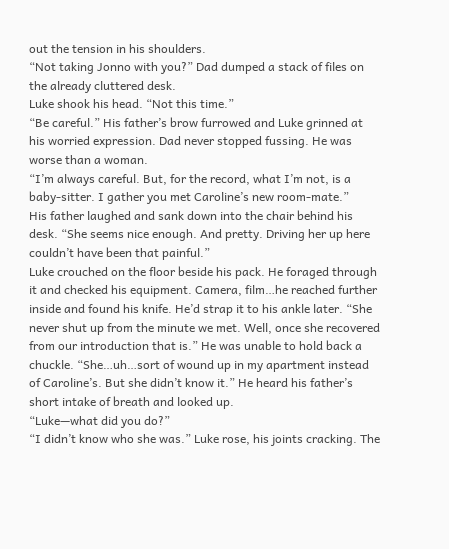out the tension in his shoulders.
“Not taking Jonno with you?” Dad dumped a stack of files on the already cluttered desk.
Luke shook his head. “Not this time.”
“Be careful.” His father’s brow furrowed and Luke grinned at his worried expression. Dad never stopped fussing. He was worse than a woman.
“I’m always careful. But, for the record, what I’m not, is a baby-sitter. I gather you met Caroline’s new room-mate.”
His father laughed and sank down into the chair behind his desk. “She seems nice enough. And pretty. Driving her up here couldn’t have been that painful.”
Luke crouched on the floor beside his pack. He foraged through it and checked his equipment. Camera, film…he reached further inside and found his knife. He’d strap it to his ankle later. “She never shut up from the minute we met. Well, once she recovered from our introduction that is.” He was unable to hold back a chuckle. “She…uh…sort of wound up in my apartment instead of Caroline’s. But she didn’t know it.” He heard his father’s short intake of breath and looked up.
“Luke—what did you do?”
“I didn’t know who she was.” Luke rose, his joints cracking. The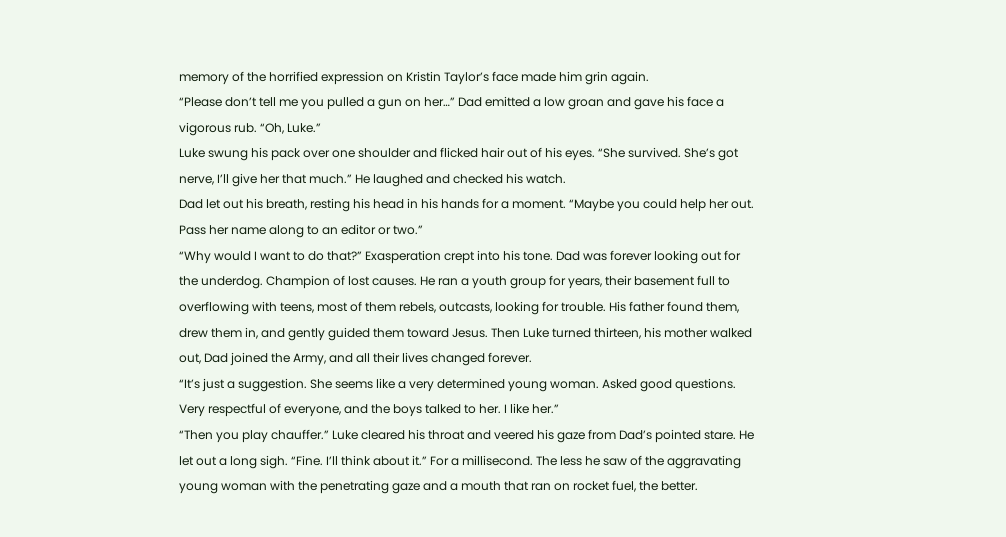memory of the horrified expression on Kristin Taylor’s face made him grin again.
“Please don’t tell me you pulled a gun on her…” Dad emitted a low groan and gave his face a vigorous rub. “Oh, Luke.”
Luke swung his pack over one shoulder and flicked hair out of his eyes. “She survived. She’s got nerve, I’ll give her that much.” He laughed and checked his watch.
Dad let out his breath, resting his head in his hands for a moment. “Maybe you could help her out. Pass her name along to an editor or two.”
“Why would I want to do that?” Exasperation crept into his tone. Dad was forever looking out for the underdog. Champion of lost causes. He ran a youth group for years, their basement full to overflowing with teens, most of them rebels, outcasts, looking for trouble. His father found them, drew them in, and gently guided them toward Jesus. Then Luke turned thirteen, his mother walked out, Dad joined the Army, and all their lives changed forever.
“It’s just a suggestion. She seems like a very determined young woman. Asked good questions. Very respectful of everyone, and the boys talked to her. I like her.”
“Then you play chauffer.” Luke cleared his throat and veered his gaze from Dad’s pointed stare. He let out a long sigh. “Fine. I’ll think about it.” For a millisecond. The less he saw of the aggravating young woman with the penetrating gaze and a mouth that ran on rocket fuel, the better.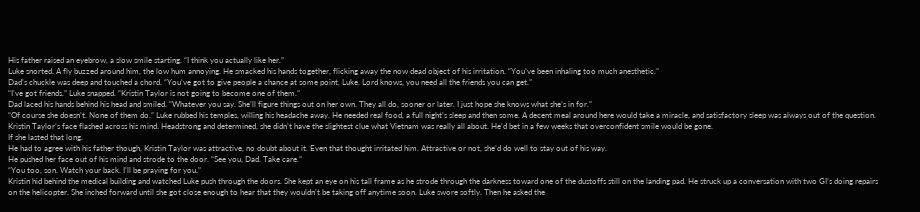His father raised an eyebrow, a slow smile starting. “I think you actually like her.”
Luke snorted. A fly buzzed around him, the low hum annoying. He smacked his hands together, flicking away the now dead object of his irritation. “You’ve been inhaling too much anesthetic.”
Dad’s chuckle was deep and touched a chord. “You’ve got to give people a chance at some point, Luke. Lord knows, you need all the friends you can get.”
“I’ve got friends.” Luke snapped. “Kristin Taylor is not going to become one of them.”
Dad laced his hands behind his head and smiled. “Whatever you say. She’ll figure things out on her own. They all do, sooner or later. I just hope she knows what she’s in for.”
“Of course she doesn’t. None of them do.” Luke rubbed his temples, willing his headache away. He needed real food, a full night’s sleep and then some. A decent meal around here would take a miracle, and satisfactory sleep was always out of the question.
Kristin Taylor’s face flashed across his mind. Headstrong and determined, she didn’t have the slightest clue what Vietnam was really all about. He’d bet in a few weeks that overconfident smile would be gone.
If she lasted that long.
He had to agree with his father though, Kristin Taylor was attractive, no doubt about it. Even that thought irritated him. Attractive or not, she’d do well to stay out of his way.
He pushed her face out of his mind and strode to the door. “See you, Dad. Take care.”
“You too, son. Watch your back. I’ll be praying for you.”
Kristin hid behind the medical building and watched Luke push through the doors. She kept an eye on his tall frame as he strode through the darkness toward one of the dustoffs still on the landing pad. He struck up a conversation with two GI’s doing repairs on the helicopter. She inched forward until she got close enough to hear that they wouldn’t be taking off anytime soon. Luke swore softly. Then he asked the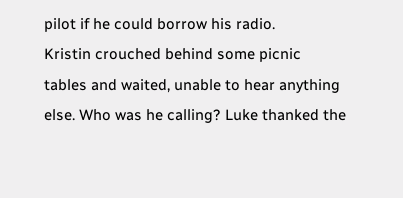pilot if he could borrow his radio.
Kristin crouched behind some picnic tables and waited, unable to hear anything else. Who was he calling? Luke thanked the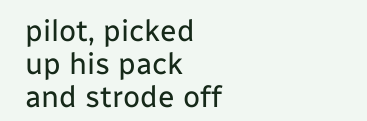pilot, picked up his pack and strode off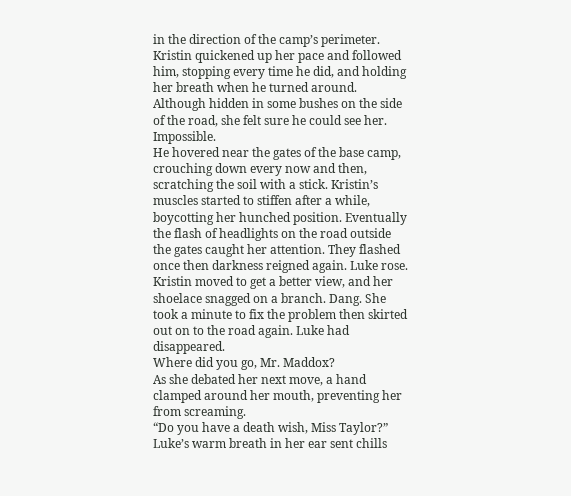in the direction of the camp’s perimeter. Kristin quickened up her pace and followed him, stopping every time he did, and holding her breath when he turned around. Although hidden in some bushes on the side of the road, she felt sure he could see her. Impossible.
He hovered near the gates of the base camp, crouching down every now and then, scratching the soil with a stick. Kristin’s muscles started to stiffen after a while, boycotting her hunched position. Eventually the flash of headlights on the road outside the gates caught her attention. They flashed once then darkness reigned again. Luke rose.
Kristin moved to get a better view, and her shoelace snagged on a branch. Dang. She took a minute to fix the problem then skirted out on to the road again. Luke had disappeared.
Where did you go, Mr. Maddox?
As she debated her next move, a hand clamped around her mouth, preventing her from screaming.
“Do you have a death wish, Miss Taylor?” Luke’s warm breath in her ear sent chills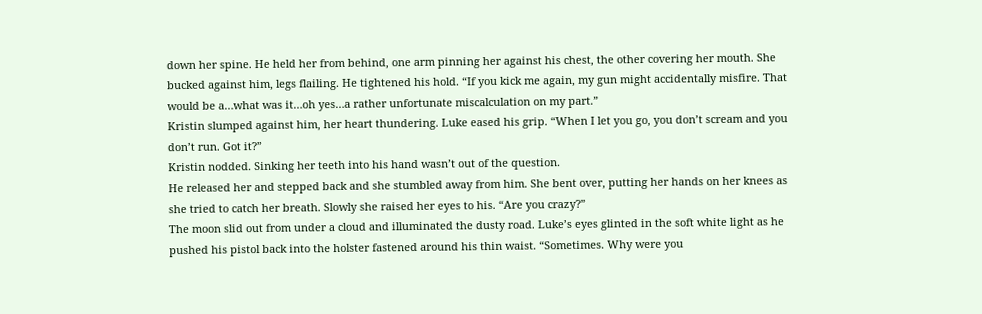down her spine. He held her from behind, one arm pinning her against his chest, the other covering her mouth. She bucked against him, legs flailing. He tightened his hold. “If you kick me again, my gun might accidentally misfire. That would be a…what was it…oh yes…a rather unfortunate miscalculation on my part.”
Kristin slumped against him, her heart thundering. Luke eased his grip. “When I let you go, you don’t scream and you don’t run. Got it?”
Kristin nodded. Sinking her teeth into his hand wasn’t out of the question.
He released her and stepped back and she stumbled away from him. She bent over, putting her hands on her knees as she tried to catch her breath. Slowly she raised her eyes to his. “Are you crazy?”
The moon slid out from under a cloud and illuminated the dusty road. Luke’s eyes glinted in the soft white light as he pushed his pistol back into the holster fastened around his thin waist. “Sometimes. Why were you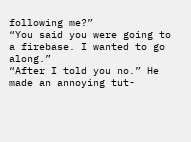following me?”
“You said you were going to a firebase. I wanted to go along.”
“After I told you no.” He made an annoying tut-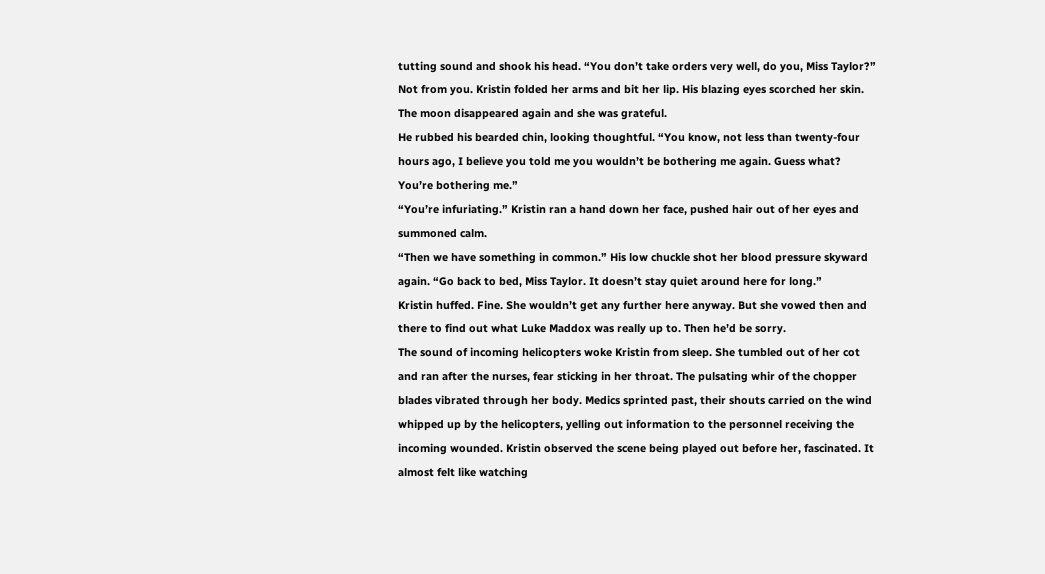tutting sound and shook his head. “You don’t take orders very well, do you, Miss Taylor?”
Not from you. Kristin folded her arms and bit her lip. His blazing eyes scorched her skin. The moon disappeared again and she was grateful.
He rubbed his bearded chin, looking thoughtful. “You know, not less than twenty-four hours ago, I believe you told me you wouldn’t be bothering me again. Guess what? You’re bothering me.”
“You’re infuriating.” Kristin ran a hand down her face, pushed hair out of her eyes and summoned calm.
“Then we have something in common.” His low chuckle shot her blood pressure skyward again. “Go back to bed, Miss Taylor. It doesn’t stay quiet around here for long.”
Kristin huffed. Fine. She wouldn’t get any further here anyway. But she vowed then and there to find out what Luke Maddox was really up to. Then he’d be sorry.
The sound of incoming helicopters woke Kristin from sleep. She tumbled out of her cot and ran after the nurses, fear sticking in her throat. The pulsating whir of the chopper blades vibrated through her body. Medics sprinted past, their shouts carried on the wind whipped up by the helicopters, yelling out information to the personnel receiving the incoming wounded. Kristin observed the scene being played out before her, fascinated. It almost felt like watching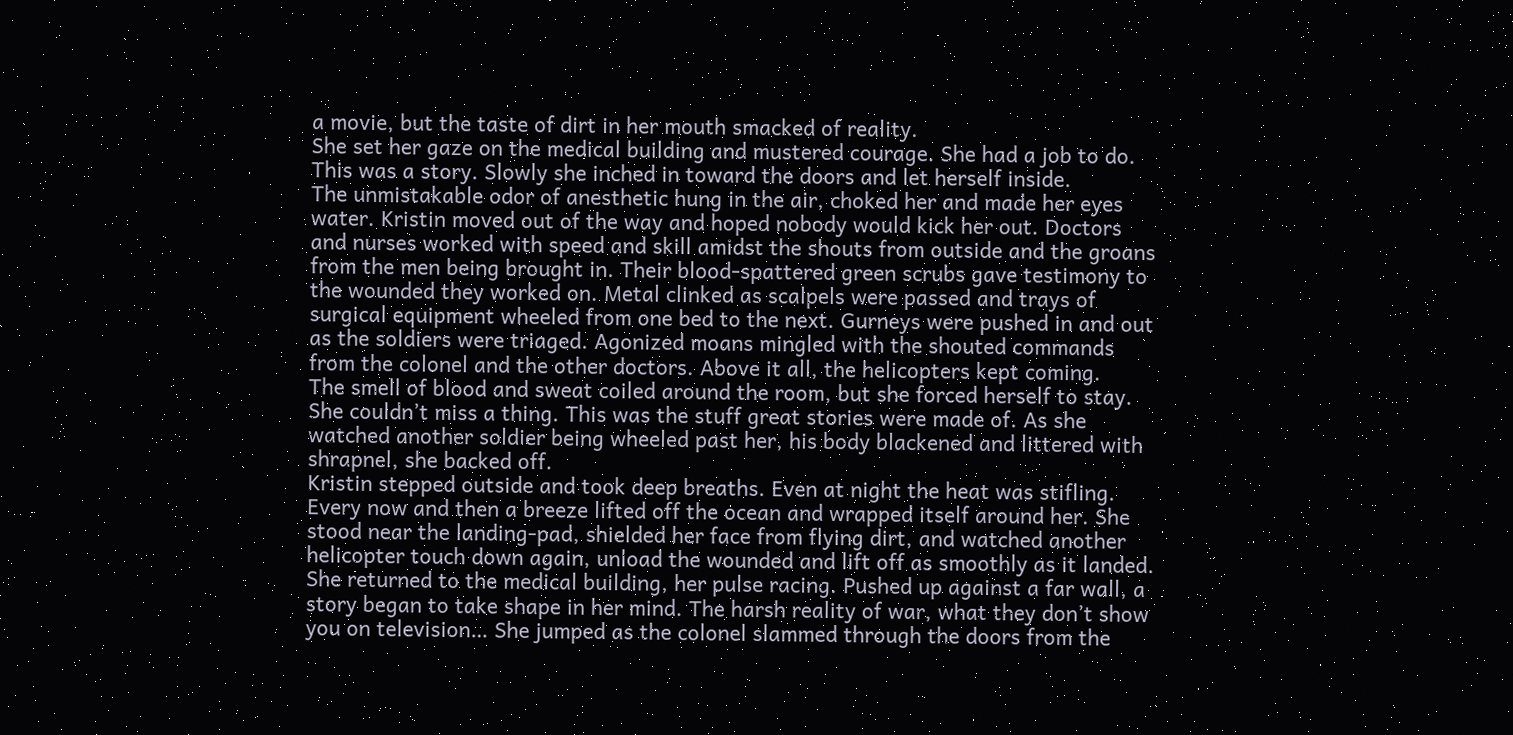a movie, but the taste of dirt in her mouth smacked of reality.
She set her gaze on the medical building and mustered courage. She had a job to do. This was a story. Slowly she inched in toward the doors and let herself inside.
The unmistakable odor of anesthetic hung in the air, choked her and made her eyes water. Kristin moved out of the way and hoped nobody would kick her out. Doctors and nurses worked with speed and skill amidst the shouts from outside and the groans from the men being brought in. Their blood-spattered green scrubs gave testimony to the wounded they worked on. Metal clinked as scalpels were passed and trays of surgical equipment wheeled from one bed to the next. Gurneys were pushed in and out as the soldiers were triaged. Agonized moans mingled with the shouted commands from the colonel and the other doctors. Above it all, the helicopters kept coming.
The smell of blood and sweat coiled around the room, but she forced herself to stay. She couldn’t miss a thing. This was the stuff great stories were made of. As she watched another soldier being wheeled past her, his body blackened and littered with shrapnel, she backed off.
Kristin stepped outside and took deep breaths. Even at night the heat was stifling. Every now and then a breeze lifted off the ocean and wrapped itself around her. She stood near the landing-pad, shielded her face from flying dirt, and watched another helicopter touch down again, unload the wounded and lift off as smoothly as it landed.
She returned to the medical building, her pulse racing. Pushed up against a far wall, a story began to take shape in her mind. The harsh reality of war, what they don’t show you on television… She jumped as the colonel slammed through the doors from the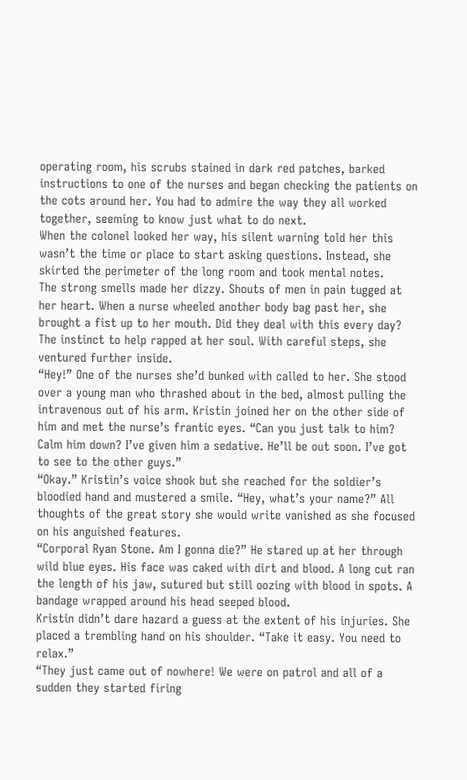operating room, his scrubs stained in dark red patches, barked instructions to one of the nurses and began checking the patients on the cots around her. You had to admire the way they all worked together, seeming to know just what to do next.
When the colonel looked her way, his silent warning told her this wasn’t the time or place to start asking questions. Instead, she skirted the perimeter of the long room and took mental notes.
The strong smells made her dizzy. Shouts of men in pain tugged at her heart. When a nurse wheeled another body bag past her, she brought a fist up to her mouth. Did they deal with this every day? The instinct to help rapped at her soul. With careful steps, she ventured further inside.
“Hey!” One of the nurses she’d bunked with called to her. She stood over a young man who thrashed about in the bed, almost pulling the intravenous out of his arm. Kristin joined her on the other side of him and met the nurse’s frantic eyes. “Can you just talk to him? Calm him down? I’ve given him a sedative. He’ll be out soon. I’ve got to see to the other guys.”
“Okay.” Kristin’s voice shook but she reached for the soldier’s bloodied hand and mustered a smile. “Hey, what’s your name?” All thoughts of the great story she would write vanished as she focused on his anguished features.
“Corporal Ryan Stone. Am I gonna die?” He stared up at her through wild blue eyes. His face was caked with dirt and blood. A long cut ran the length of his jaw, sutured but still oozing with blood in spots. A bandage wrapped around his head seeped blood.
Kristin didn’t dare hazard a guess at the extent of his injuries. She placed a trembling hand on his shoulder. “Take it easy. You need to relax.”
“They just came out of nowhere! We were on patrol and all of a sudden they started firing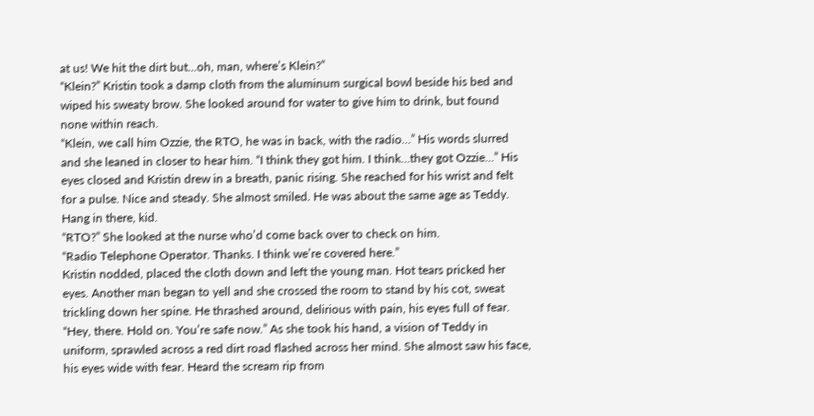at us! We hit the dirt but…oh, man, where’s Klein?”
“Klein?” Kristin took a damp cloth from the aluminum surgical bowl beside his bed and wiped his sweaty brow. She looked around for water to give him to drink, but found none within reach.
“Klein, we call him Ozzie, the RTO, he was in back, with the radio…” His words slurred and she leaned in closer to hear him. “I think they got him. I think…they got Ozzie…” His eyes closed and Kristin drew in a breath, panic rising. She reached for his wrist and felt for a pulse. Nice and steady. She almost smiled. He was about the same age as Teddy. Hang in there, kid.
“RTO?” She looked at the nurse who’d come back over to check on him.
“Radio Telephone Operator. Thanks. I think we’re covered here.”
Kristin nodded, placed the cloth down and left the young man. Hot tears pricked her eyes. Another man began to yell and she crossed the room to stand by his cot, sweat trickling down her spine. He thrashed around, delirious with pain, his eyes full of fear.
“Hey, there. Hold on. You’re safe now.” As she took his hand, a vision of Teddy in uniform, sprawled across a red dirt road flashed across her mind. She almost saw his face, his eyes wide with fear. Heard the scream rip from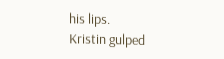his lips.
Kristin gulped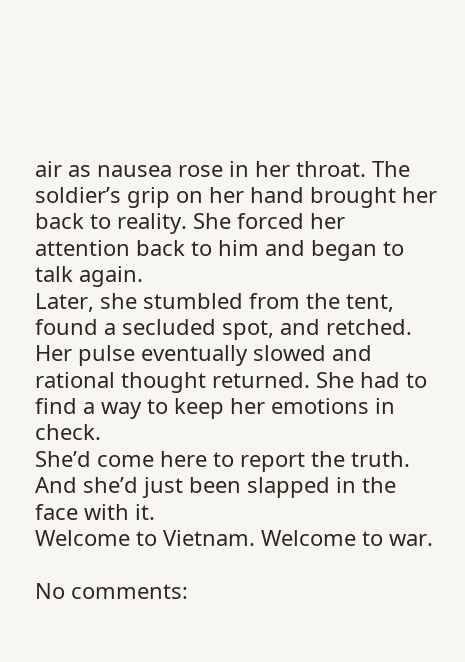air as nausea rose in her throat. The soldier’s grip on her hand brought her back to reality. She forced her attention back to him and began to talk again.
Later, she stumbled from the tent, found a secluded spot, and retched. Her pulse eventually slowed and rational thought returned. She had to find a way to keep her emotions in check.
She’d come here to report the truth.
And she’d just been slapped in the face with it.
Welcome to Vietnam. Welcome to war.

No comments: